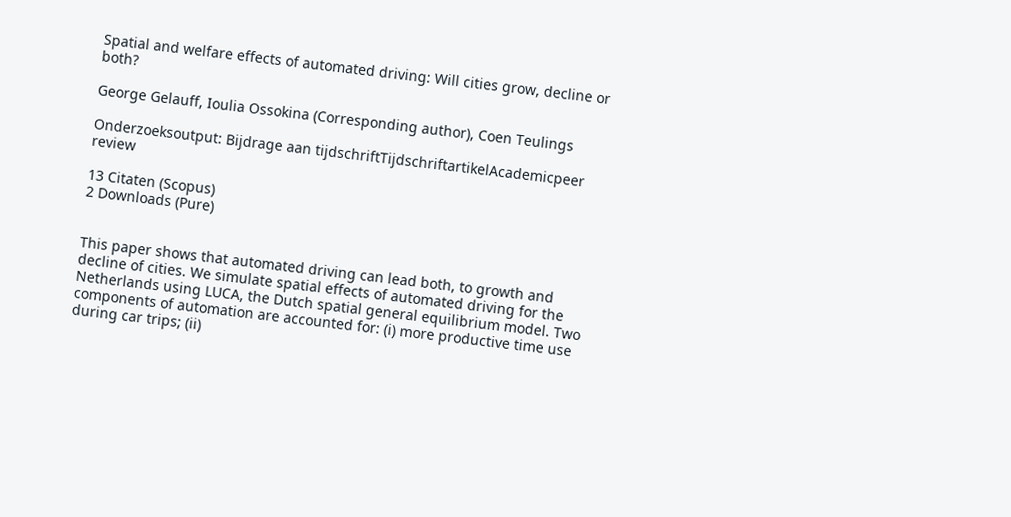Spatial and welfare effects of automated driving: Will cities grow, decline or both?

George Gelauff, Ioulia Ossokina (Corresponding author), Coen Teulings

Onderzoeksoutput: Bijdrage aan tijdschriftTijdschriftartikelAcademicpeer review

13 Citaten (Scopus)
2 Downloads (Pure)


This paper shows that automated driving can lead both, to growth and decline of cities. We simulate spatial effects of automated driving for the Netherlands using LUCA, the Dutch spatial general equilibrium model. Two components of automation are accounted for: (i) more productive time use during car trips; (ii)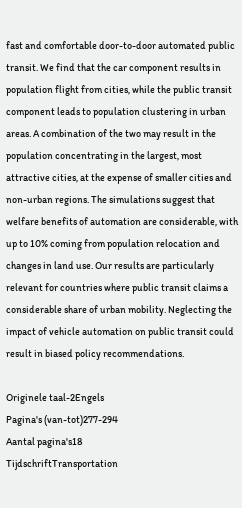fast and comfortable door-to-door automated public transit. We find that the car component results in population flight from cities, while the public transit component leads to population clustering in urban areas. A combination of the two may result in the population concentrating in the largest, most attractive cities, at the expense of smaller cities and non-urban regions. The simulations suggest that welfare benefits of automation are considerable, with up to 10% coming from population relocation and changes in land use. Our results are particularly relevant for countries where public transit claims a considerable share of urban mobility. Neglecting the impact of vehicle automation on public transit could result in biased policy recommendations.

Originele taal-2Engels
Pagina's (van-tot)277-294
Aantal pagina's18
TijdschriftTransportation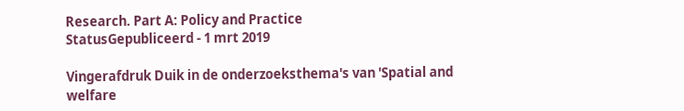Research. Part A: Policy and Practice
StatusGepubliceerd - 1 mrt 2019

Vingerafdruk Duik in de onderzoeksthema's van 'Spatial and welfare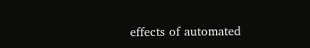effects of automated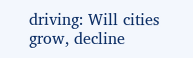driving: Will cities grow, decline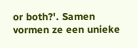or both?'. Samen vormen ze een unieke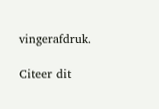vingerafdruk.

Citeer dit